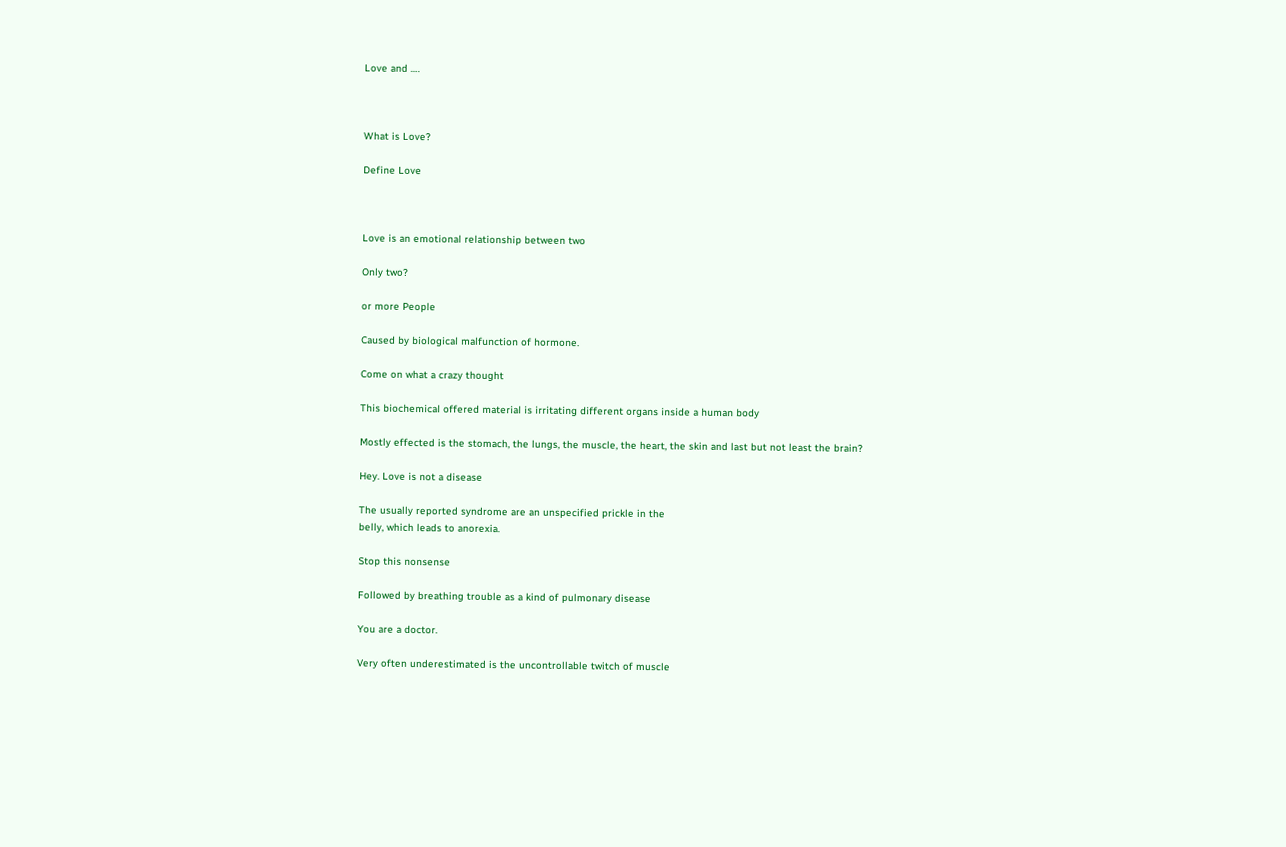Love and ….



What is Love?

Define Love



Love is an emotional relationship between two

Only two?

or more People

Caused by biological malfunction of hormone.

Come on what a crazy thought

This biochemical offered material is irritating different organs inside a human body

Mostly effected is the stomach, the lungs, the muscle, the heart, the skin and last but not least the brain?

Hey. Love is not a disease

The usually reported syndrome are an unspecified prickle in the
belly, which leads to anorexia.

Stop this nonsense

Followed by breathing trouble as a kind of pulmonary disease

You are a doctor.

Very often underestimated is the uncontrollable twitch of muscle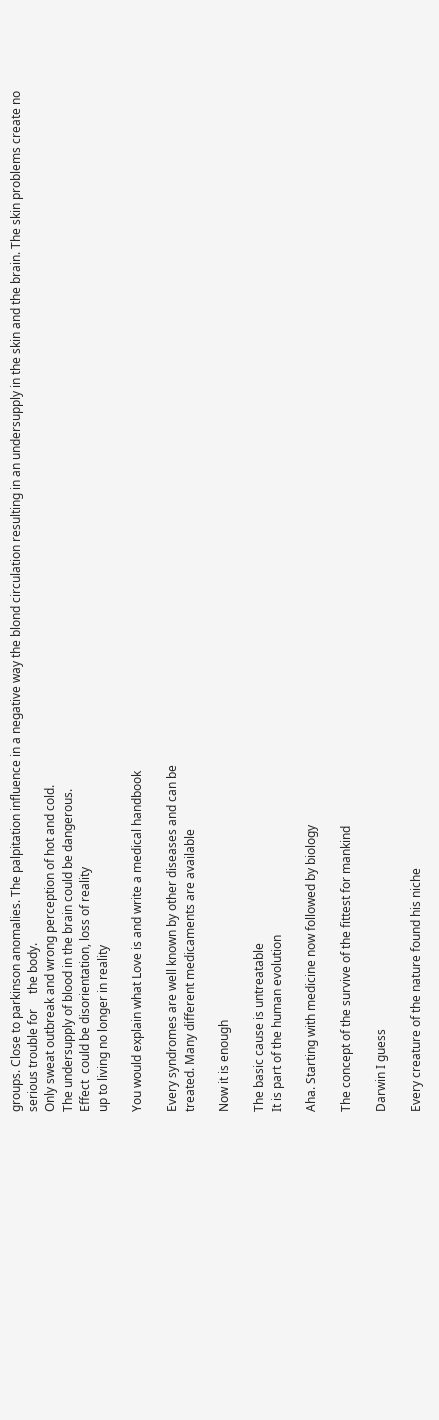groups. Close to parkinson anomalies. The palpitation influence in a negative way the blond circulation resulting in an undersupply in the skin and the brain. The skin problems create no serious trouble for     the body.
Only sweat outbreak and wrong perception of hot and cold.
The undersupply of blood in the brain could be dangerous.
Effect  could be disorientation, loss of reality
up to living no longer in reality

You would explain what Love is and write a medical handbook

Every syndromes are well known by other diseases and can be
treated. Many different medicaments are available

Now it is enough

The basic cause is untreatable
It is part of the human evolution

Aha. Starting with medicine now followed by biology

The concept of the survive of the fittest for mankind

Darwin I guess

Every creature of the nature found his niche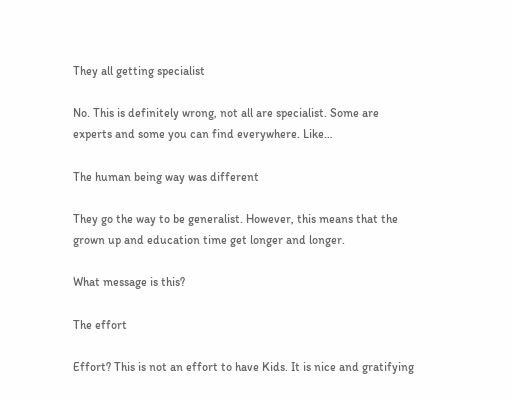They all getting specialist

No. This is definitely wrong, not all are specialist. Some are
experts and some you can find everywhere. Like…

The human being way was different

They go the way to be generalist. However, this means that the grown up and education time get longer and longer.

What message is this?

The effort

Effort? This is not an effort to have Kids. It is nice and gratifying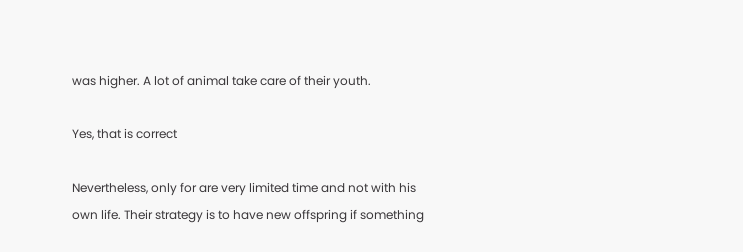was higher. A lot of animal take care of their youth.

Yes, that is correct

Nevertheless, only for are very limited time and not with his
own life. Their strategy is to have new offspring if something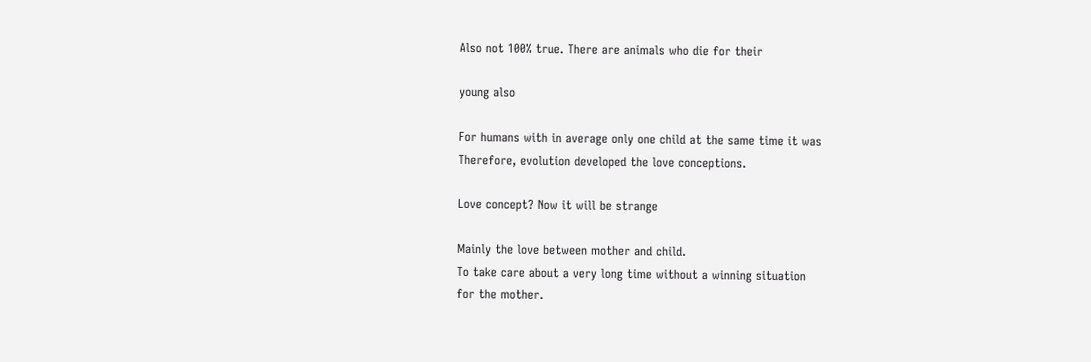Also not 100% true. There are animals who die for their

young also

For humans with in average only one child at the same time it was
Therefore, evolution developed the love conceptions.

Love concept? Now it will be strange

Mainly the love between mother and child.
To take care about a very long time without a winning situation
for the mother.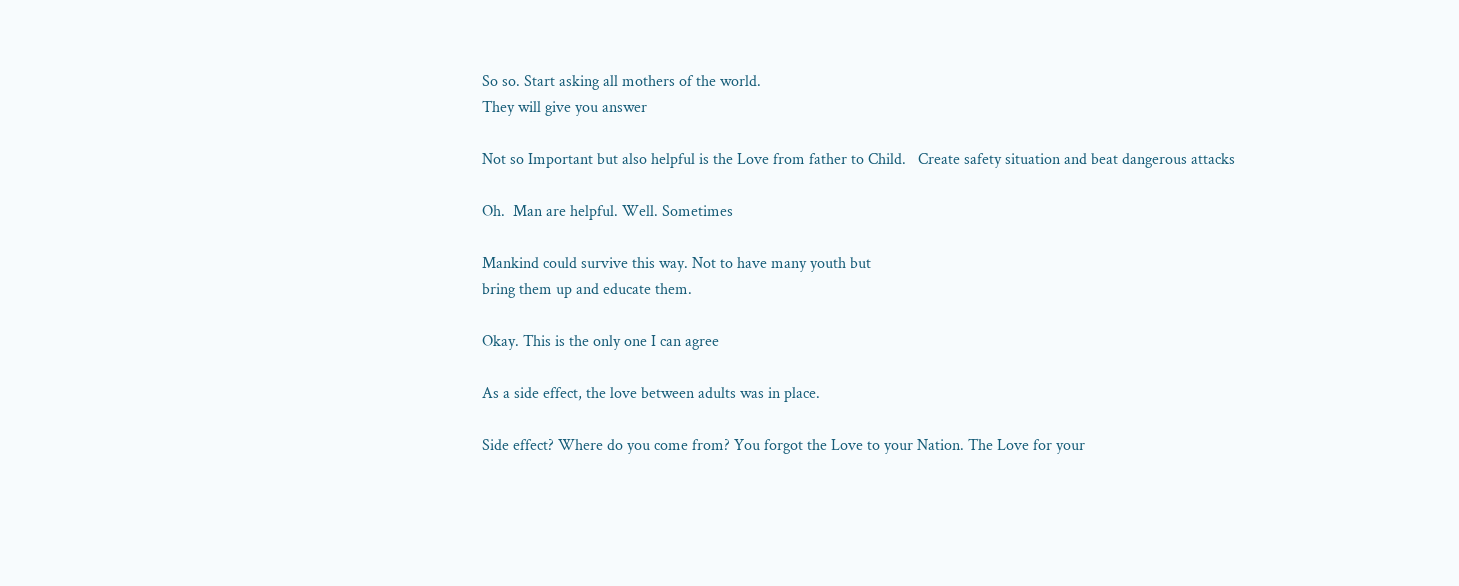So so. Start asking all mothers of the world.
They will give you answer

Not so Important but also helpful is the Love from father to Child.   Create safety situation and beat dangerous attacks

Oh.  Man are helpful. Well. Sometimes

Mankind could survive this way. Not to have many youth but
bring them up and educate them.

Okay. This is the only one I can agree

As a side effect, the love between adults was in place.

Side effect? Where do you come from? You forgot the Love to your Nation. The Love for your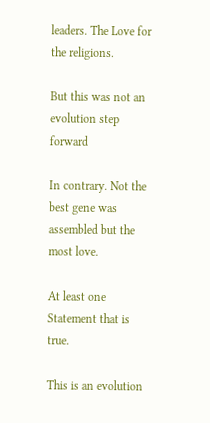leaders. The Love for the religions.

But this was not an evolution step forward

In contrary. Not the best gene was assembled but the most love.

At least one Statement that is true.

This is an evolution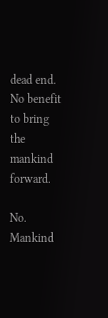dead end. No benefit to bring the mankind forward.

No. Mankind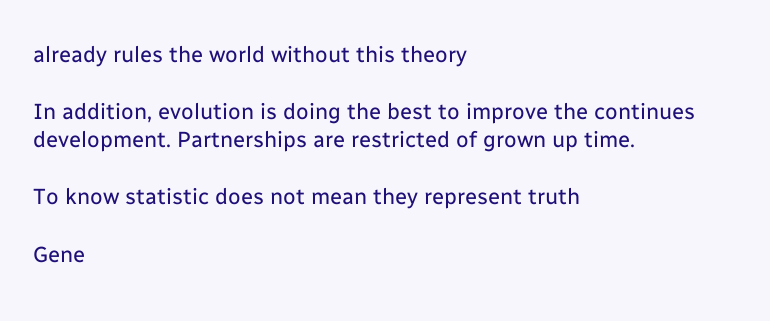already rules the world without this theory

In addition, evolution is doing the best to improve the continues
development. Partnerships are restricted of grown up time.

To know statistic does not mean they represent truth

Gene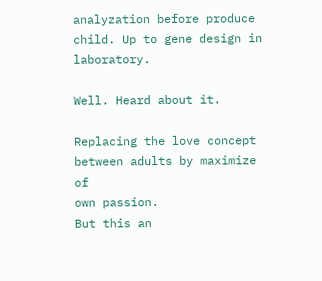analyzation before produce child. Up to gene design in laboratory.

Well. Heard about it.

Replacing the love concept between adults by maximize of
own passion.
But this an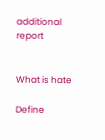additional report


What is hate

Define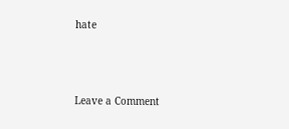hate



Leave a Comment